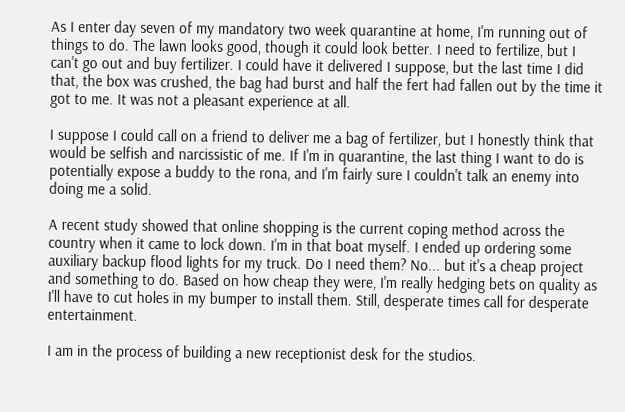As I enter day seven of my mandatory two week quarantine at home, I'm running out of things to do. The lawn looks good, though it could look better. I need to fertilize, but I can't go out and buy fertilizer. I could have it delivered I suppose, but the last time I did that, the box was crushed, the bag had burst and half the fert had fallen out by the time it got to me. It was not a pleasant experience at all.

I suppose I could call on a friend to deliver me a bag of fertilizer, but I honestly think that would be selfish and narcissistic of me. If I'm in quarantine, the last thing I want to do is potentially expose a buddy to the rona, and I'm fairly sure I couldn't talk an enemy into doing me a solid.

A recent study showed that online shopping is the current coping method across the country when it came to lock down. I'm in that boat myself. I ended up ordering some auxiliary backup flood lights for my truck. Do I need them? No... but it's a cheap project and something to do. Based on how cheap they were, I'm really hedging bets on quality as I'll have to cut holes in my bumper to install them. Still, desperate times call for desperate entertainment.

I am in the process of building a new receptionist desk for the studios.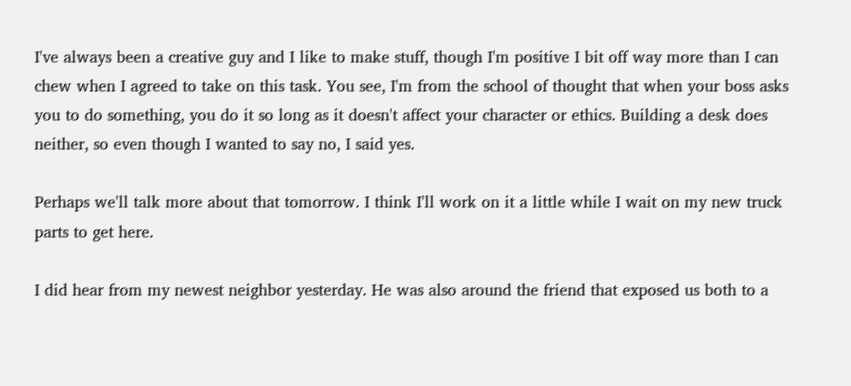I've always been a creative guy and I like to make stuff, though I'm positive I bit off way more than I can chew when I agreed to take on this task. You see, I'm from the school of thought that when your boss asks you to do something, you do it so long as it doesn't affect your character or ethics. Building a desk does neither, so even though I wanted to say no, I said yes.

Perhaps we'll talk more about that tomorrow. I think I'll work on it a little while I wait on my new truck parts to get here.

I did hear from my newest neighbor yesterday. He was also around the friend that exposed us both to a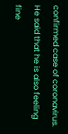confirmed case of coronavirus. He said that he is also feeling fine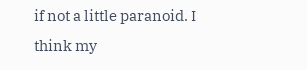if not a little paranoid. I think my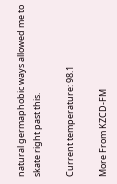natural germaphobic ways allowed me to skate right past this.

Current temperature: 98.1

More From KZCD-FM